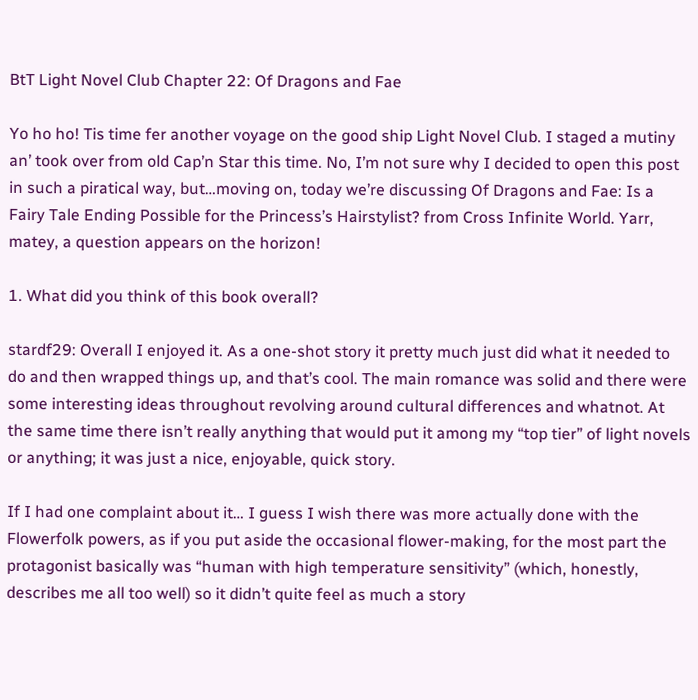BtT Light Novel Club Chapter 22: Of Dragons and Fae

Yo ho ho! Tis time fer another voyage on the good ship Light Novel Club. I staged a mutiny an’ took over from old Cap’n Star this time. No, I’m not sure why I decided to open this post in such a piratical way, but…moving on, today we’re discussing Of Dragons and Fae: Is a Fairy Tale Ending Possible for the Princess’s Hairstylist? from Cross Infinite World. Yarr, matey, a question appears on the horizon!

1. What did you think of this book overall?

stardf29: Overall I enjoyed it. As a one-shot story it pretty much just did what it needed to do and then wrapped things up, and that’s cool. The main romance was solid and there were some interesting ideas throughout revolving around cultural differences and whatnot. At the same time there isn’t really anything that would put it among my “top tier” of light novels or anything; it was just a nice, enjoyable, quick story.

If I had one complaint about it… I guess I wish there was more actually done with the Flowerfolk powers, as if you put aside the occasional flower-making, for the most part the protagonist basically was “human with high temperature sensitivity” (which, honestly, describes me all too well) so it didn’t quite feel as much a story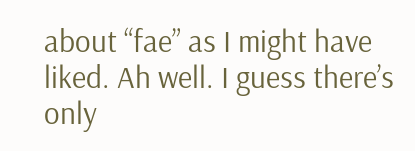about “fae” as I might have liked. Ah well. I guess there’s only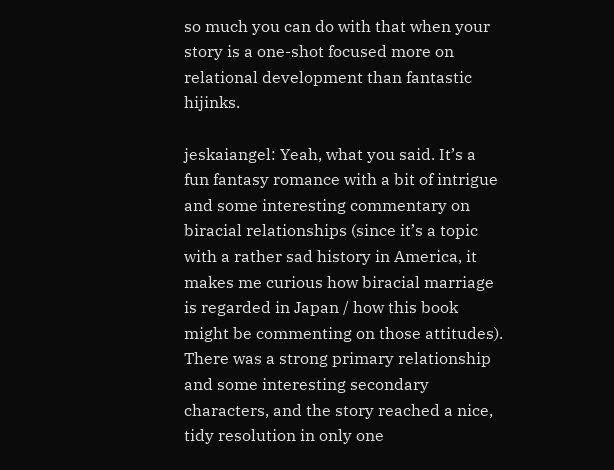so much you can do with that when your story is a one-shot focused more on relational development than fantastic hijinks.

jeskaiangel: Yeah, what you said. It’s a fun fantasy romance with a bit of intrigue and some interesting commentary on biracial relationships (since it’s a topic with a rather sad history in America, it makes me curious how biracial marriage is regarded in Japan / how this book might be commenting on those attitudes). There was a strong primary relationship and some interesting secondary characters, and the story reached a nice, tidy resolution in only one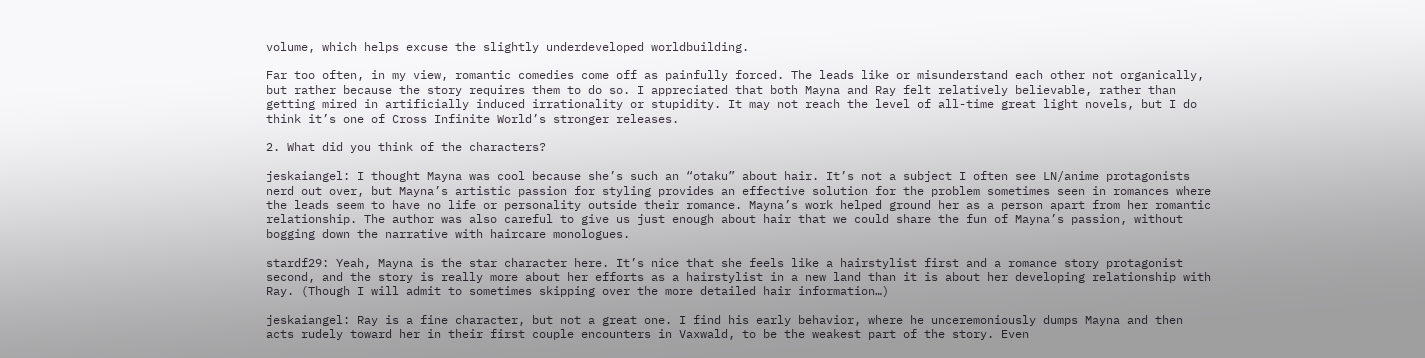volume, which helps excuse the slightly underdeveloped worldbuilding.

Far too often, in my view, romantic comedies come off as painfully forced. The leads like or misunderstand each other not organically, but rather because the story requires them to do so. I appreciated that both Mayna and Ray felt relatively believable, rather than getting mired in artificially induced irrationality or stupidity. It may not reach the level of all-time great light novels, but I do think it’s one of Cross Infinite World’s stronger releases.

2. What did you think of the characters?

jeskaiangel: I thought Mayna was cool because she’s such an “otaku” about hair. It’s not a subject I often see LN/anime protagonists nerd out over, but Mayna’s artistic passion for styling provides an effective solution for the problem sometimes seen in romances where the leads seem to have no life or personality outside their romance. Mayna’s work helped ground her as a person apart from her romantic relationship. The author was also careful to give us just enough about hair that we could share the fun of Mayna’s passion, without bogging down the narrative with haircare monologues.

stardf29: Yeah, Mayna is the star character here. It’s nice that she feels like a hairstylist first and a romance story protagonist second, and the story is really more about her efforts as a hairstylist in a new land than it is about her developing relationship with Ray. (Though I will admit to sometimes skipping over the more detailed hair information…)

jeskaiangel: Ray is a fine character, but not a great one. I find his early behavior, where he unceremoniously dumps Mayna and then acts rudely toward her in their first couple encounters in Vaxwald, to be the weakest part of the story. Even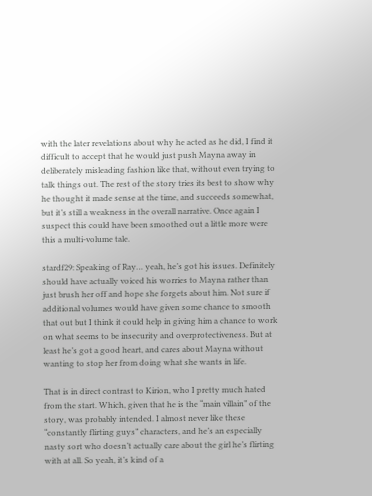with the later revelations about why he acted as he did, I find it difficult to accept that he would just push Mayna away in deliberately misleading fashion like that, without even trying to talk things out. The rest of the story tries its best to show why he thought it made sense at the time, and succeeds somewhat, but it’s still a weakness in the overall narrative. Once again I suspect this could have been smoothed out a little more were this a multi-volume tale.

stardf29: Speaking of Ray… yeah, he’s got his issues. Definitely should have actually voiced his worries to Mayna rather than just brush her off and hope she forgets about him. Not sure if additional volumes would have given some chance to smooth that out but I think it could help in giving him a chance to work on what seems to be insecurity and overprotectiveness. But at least he’s got a good heart, and cares about Mayna without wanting to stop her from doing what she wants in life.

That is in direct contrast to Kirion, who I pretty much hated from the start. Which, given that he is the “main villain” of the story, was probably intended. I almost never like these “constantly flirting guys” characters, and he’s an especially nasty sort who doesn’t actually care about the girl he’s flirting with at all. So yeah, it’s kind of a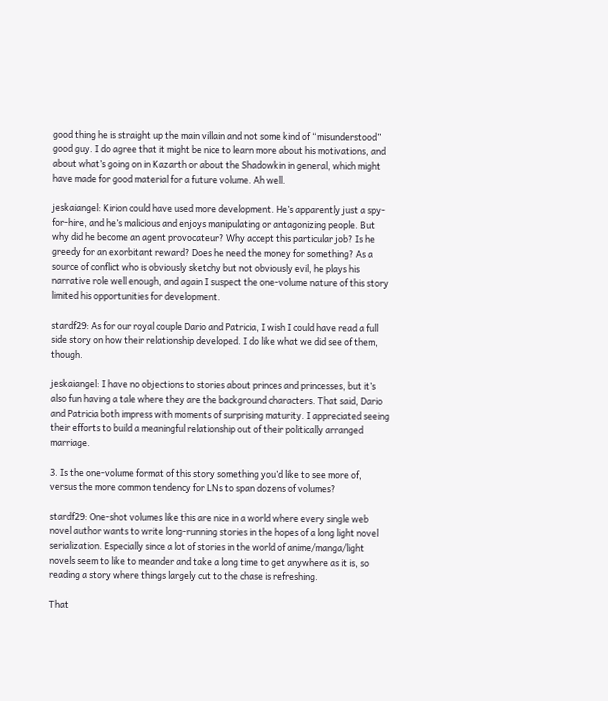good thing he is straight up the main villain and not some kind of “misunderstood” good guy. I do agree that it might be nice to learn more about his motivations, and about what’s going on in Kazarth or about the Shadowkin in general, which might have made for good material for a future volume. Ah well.

jeskaiangel: Kirion could have used more development. He’s apparently just a spy-for-hire, and he’s malicious and enjoys manipulating or antagonizing people. But why did he become an agent provocateur? Why accept this particular job? Is he greedy for an exorbitant reward? Does he need the money for something? As a source of conflict who is obviously sketchy but not obviously evil, he plays his narrative role well enough, and again I suspect the one-volume nature of this story limited his opportunities for development.

stardf29: As for our royal couple Dario and Patricia, I wish I could have read a full side story on how their relationship developed. I do like what we did see of them, though.

jeskaiangel: I have no objections to stories about princes and princesses, but it’s also fun having a tale where they are the background characters. That said, Dario and Patricia both impress with moments of surprising maturity. I appreciated seeing their efforts to build a meaningful relationship out of their politically arranged marriage.

3. Is the one-volume format of this story something you’d like to see more of, versus the more common tendency for LNs to span dozens of volumes?

stardf29: One-shot volumes like this are nice in a world where every single web novel author wants to write long-running stories in the hopes of a long light novel serialization. Especially since a lot of stories in the world of anime/manga/light novels seem to like to meander and take a long time to get anywhere as it is, so reading a story where things largely cut to the chase is refreshing.

That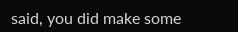said, you did make some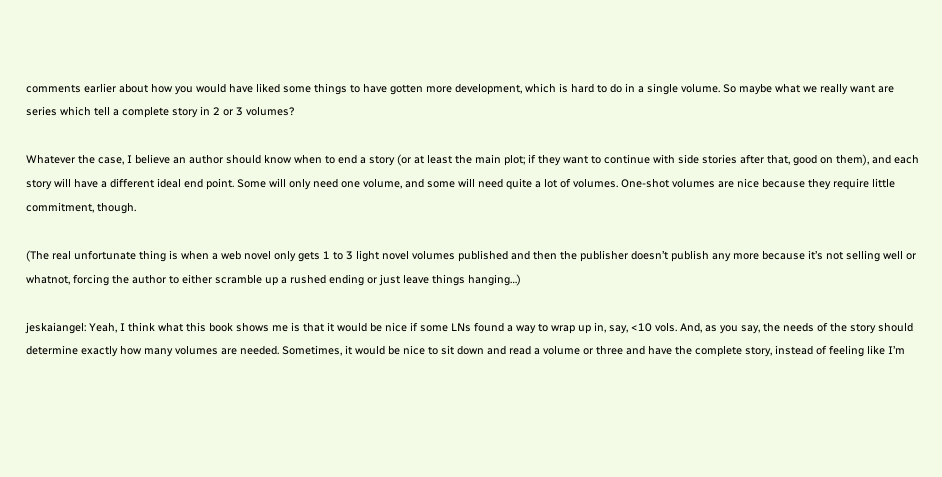comments earlier about how you would have liked some things to have gotten more development, which is hard to do in a single volume. So maybe what we really want are series which tell a complete story in 2 or 3 volumes?

Whatever the case, I believe an author should know when to end a story (or at least the main plot; if they want to continue with side stories after that, good on them), and each story will have a different ideal end point. Some will only need one volume, and some will need quite a lot of volumes. One-shot volumes are nice because they require little commitment, though.

(The real unfortunate thing is when a web novel only gets 1 to 3 light novel volumes published and then the publisher doesn’t publish any more because it’s not selling well or whatnot, forcing the author to either scramble up a rushed ending or just leave things hanging…)

jeskaiangel: Yeah, I think what this book shows me is that it would be nice if some LNs found a way to wrap up in, say, <10 vols. And, as you say, the needs of the story should determine exactly how many volumes are needed. Sometimes, it would be nice to sit down and read a volume or three and have the complete story, instead of feeling like I’m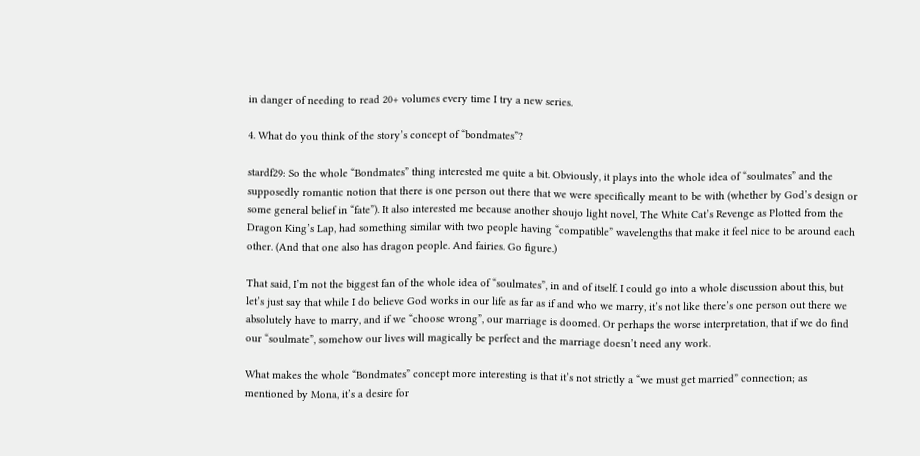in danger of needing to read 20+ volumes every time I try a new series.

4. What do you think of the story’s concept of “bondmates”?

stardf29: So the whole “Bondmates” thing interested me quite a bit. Obviously, it plays into the whole idea of “soulmates” and the supposedly romantic notion that there is one person out there that we were specifically meant to be with (whether by God’s design or some general belief in “fate”). It also interested me because another shoujo light novel, The White Cat’s Revenge as Plotted from the Dragon King’s Lap, had something similar with two people having “compatible” wavelengths that make it feel nice to be around each other. (And that one also has dragon people. And fairies. Go figure.)

That said, I’m not the biggest fan of the whole idea of “soulmates”, in and of itself. I could go into a whole discussion about this, but let’s just say that while I do believe God works in our life as far as if and who we marry, it’s not like there’s one person out there we absolutely have to marry, and if we “choose wrong”, our marriage is doomed. Or perhaps the worse interpretation, that if we do find our “soulmate”, somehow our lives will magically be perfect and the marriage doesn’t need any work.

What makes the whole “Bondmates” concept more interesting is that it’s not strictly a “we must get married” connection; as mentioned by Mona, it’s a desire for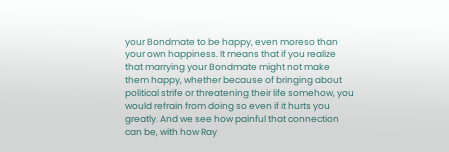your Bondmate to be happy, even moreso than your own happiness. It means that if you realize that marrying your Bondmate might not make them happy, whether because of bringing about political strife or threatening their life somehow, you would refrain from doing so even if it hurts you greatly. And we see how painful that connection can be, with how Ray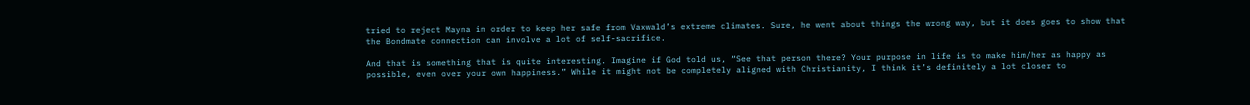tried to reject Mayna in order to keep her safe from Vaxwald’s extreme climates. Sure, he went about things the wrong way, but it does goes to show that the Bondmate connection can involve a lot of self-sacrifice.

And that is something that is quite interesting. Imagine if God told us, “See that person there? Your purpose in life is to make him/her as happy as possible, even over your own happiness.” While it might not be completely aligned with Christianity, I think it’s definitely a lot closer to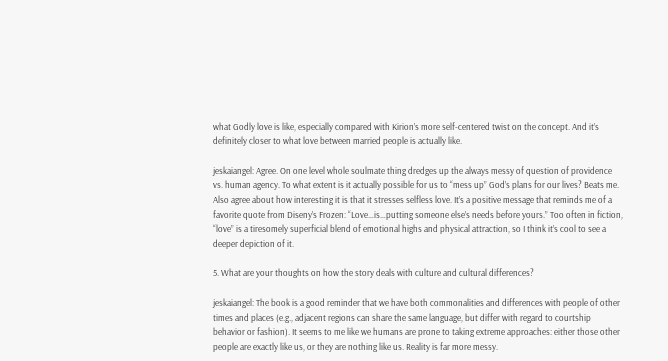what Godly love is like, especially compared with Kirion’s more self-centered twist on the concept. And it’s definitely closer to what love between married people is actually like.

jeskaiangel: Agree. On one level whole soulmate thing dredges up the always messy of question of providence vs. human agency. To what extent is it actually possible for us to “mess up” God’s plans for our lives? Beats me. Also agree about how interesting it is that it stresses selfless love. It’s a positive message that reminds me of a favorite quote from Diseny’s Frozen: “Love…is…putting someone else’s needs before yours.” Too often in fiction, “love” is a tiresomely superficial blend of emotional highs and physical attraction, so I think it’s cool to see a deeper depiction of it.

5. What are your thoughts on how the story deals with culture and cultural differences?

jeskaiangel: The book is a good reminder that we have both commonalities and differences with people of other times and places (e.g., adjacent regions can share the same language, but differ with regard to courtship behavior or fashion). It seems to me like we humans are prone to taking extreme approaches: either those other people are exactly like us, or they are nothing like us. Reality is far more messy.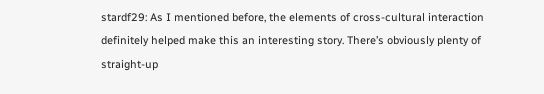stardf29: As I mentioned before, the elements of cross-cultural interaction definitely helped make this an interesting story. There’s obviously plenty of straight-up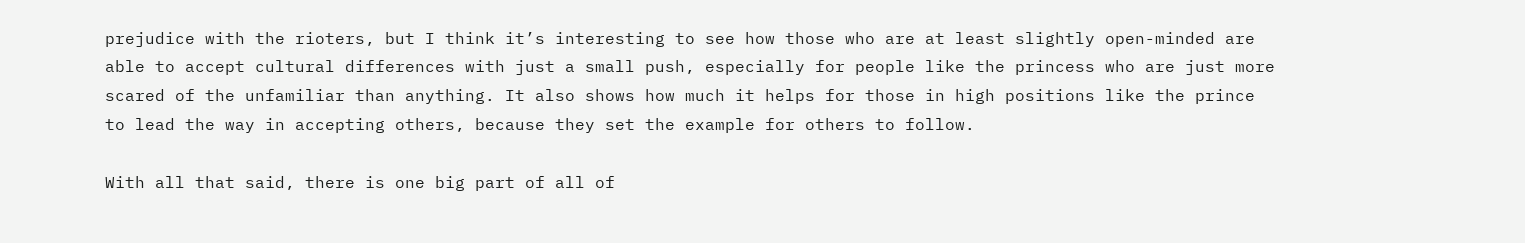prejudice with the rioters, but I think it’s interesting to see how those who are at least slightly open-minded are able to accept cultural differences with just a small push, especially for people like the princess who are just more scared of the unfamiliar than anything. It also shows how much it helps for those in high positions like the prince to lead the way in accepting others, because they set the example for others to follow.

With all that said, there is one big part of all of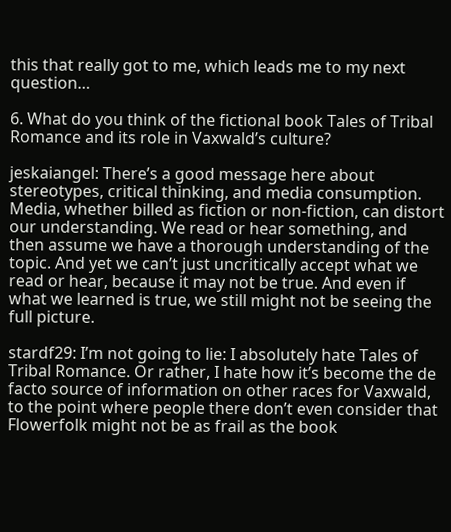this that really got to me, which leads me to my next question…

6. What do you think of the fictional book Tales of Tribal Romance and its role in Vaxwald’s culture?

jeskaiangel: There’s a good message here about stereotypes, critical thinking, and media consumption. Media, whether billed as fiction or non-fiction, can distort our understanding. We read or hear something, and then assume we have a thorough understanding of the topic. And yet we can’t just uncritically accept what we read or hear, because it may not be true. And even if what we learned is true, we still might not be seeing the full picture.

stardf29: I’m not going to lie: I absolutely hate Tales of Tribal Romance. Or rather, I hate how it’s become the de facto source of information on other races for Vaxwald, to the point where people there don’t even consider that Flowerfolk might not be as frail as the book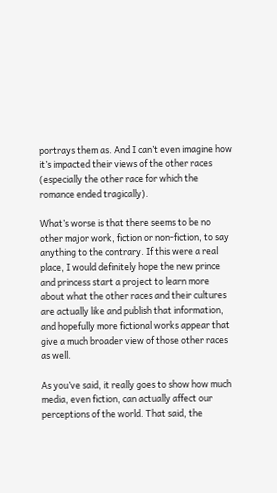portrays them as. And I can’t even imagine how it’s impacted their views of the other races (especially the other race for which the romance ended tragically).

What’s worse is that there seems to be no other major work, fiction or non-fiction, to say anything to the contrary. If this were a real place, I would definitely hope the new prince and princess start a project to learn more about what the other races and their cultures are actually like and publish that information, and hopefully more fictional works appear that give a much broader view of those other races as well.

As you’ve said, it really goes to show how much media, even fiction, can actually affect our perceptions of the world. That said, the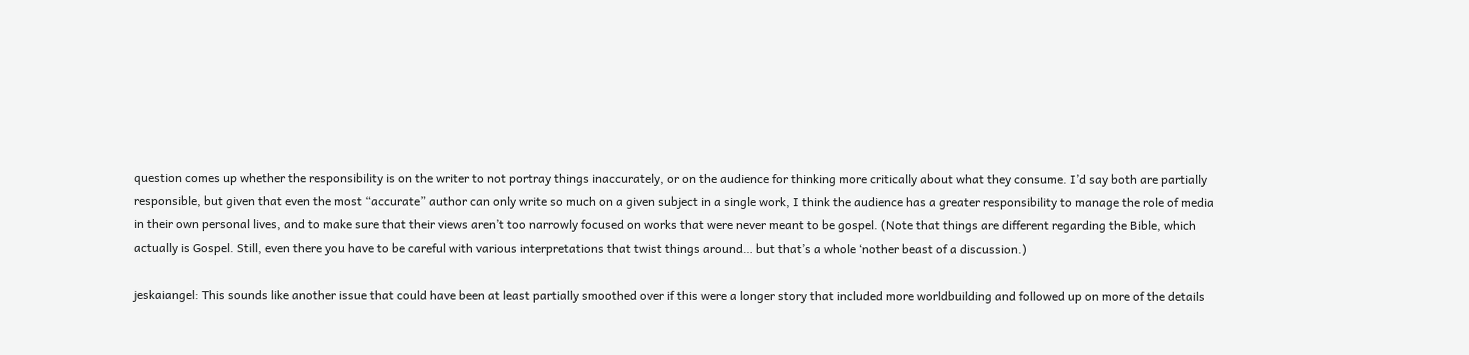question comes up whether the responsibility is on the writer to not portray things inaccurately, or on the audience for thinking more critically about what they consume. I’d say both are partially responsible, but given that even the most “accurate” author can only write so much on a given subject in a single work, I think the audience has a greater responsibility to manage the role of media in their own personal lives, and to make sure that their views aren’t too narrowly focused on works that were never meant to be gospel. (Note that things are different regarding the Bible, which actually is Gospel. Still, even there you have to be careful with various interpretations that twist things around… but that’s a whole ‘nother beast of a discussion.)

jeskaiangel: This sounds like another issue that could have been at least partially smoothed over if this were a longer story that included more worldbuilding and followed up on more of the details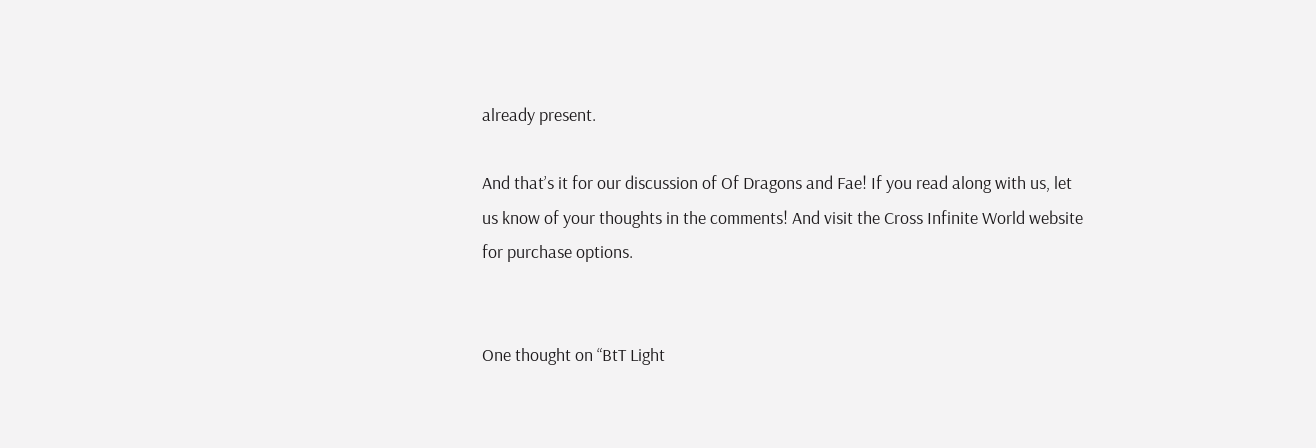already present.

And that’s it for our discussion of Of Dragons and Fae! If you read along with us, let us know of your thoughts in the comments! And visit the Cross Infinite World website for purchase options.


One thought on “BtT Light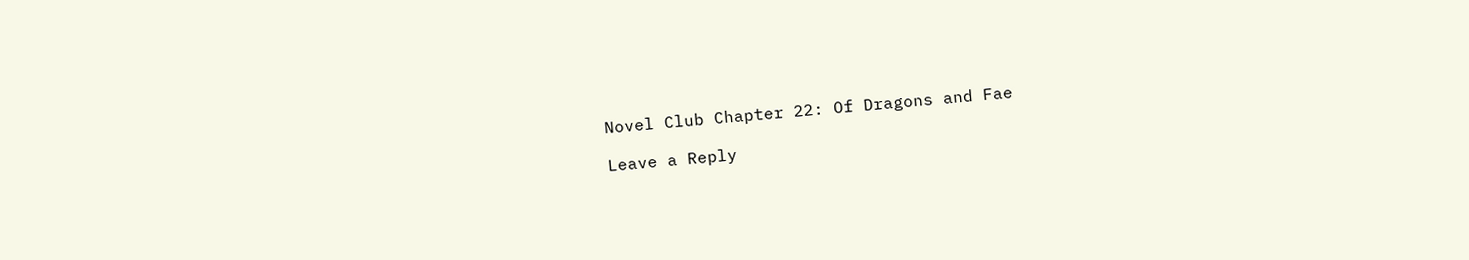Novel Club Chapter 22: Of Dragons and Fae

Leave a Reply